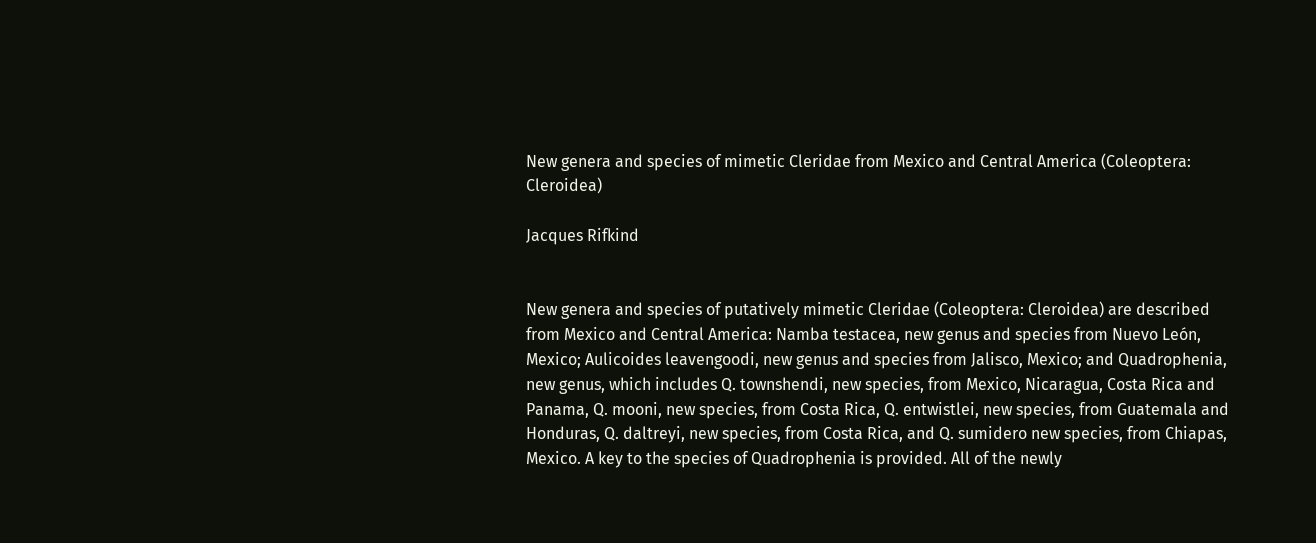New genera and species of mimetic Cleridae from Mexico and Central America (Coleoptera: Cleroidea)

Jacques Rifkind


New genera and species of putatively mimetic Cleridae (Coleoptera: Cleroidea) are described from Mexico and Central America: Namba testacea, new genus and species from Nuevo León, Mexico; Aulicoides leavengoodi, new genus and species from Jalisco, Mexico; and Quadrophenia, new genus, which includes Q. townshendi, new species, from Mexico, Nicaragua, Costa Rica and Panama, Q. mooni, new species, from Costa Rica, Q. entwistlei, new species, from Guatemala and Honduras, Q. daltreyi, new species, from Costa Rica, and Q. sumidero new species, from Chiapas, Mexico. A key to the species of Quadrophenia is provided. All of the newly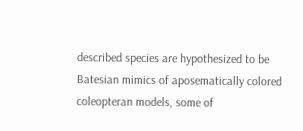described species are hypothesized to be Batesian mimics of aposematically colored coleopteran models, some of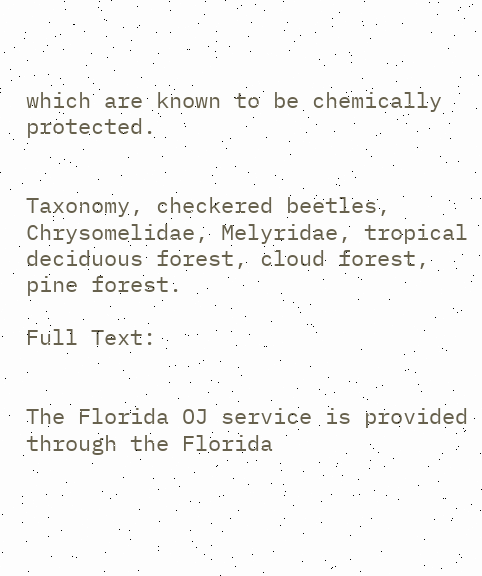which are known to be chemically protected.


Taxonomy, checkered beetles, Chrysomelidae, Melyridae, tropical deciduous forest, cloud forest, pine forest.

Full Text:


The Florida OJ service is provided through the Florida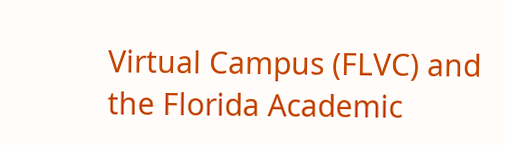Virtual Campus (FLVC) and the Florida Academic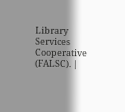Library Services Cooperative (FALSC). |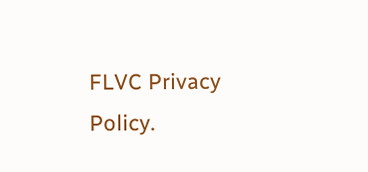FLVC Privacy Policy.